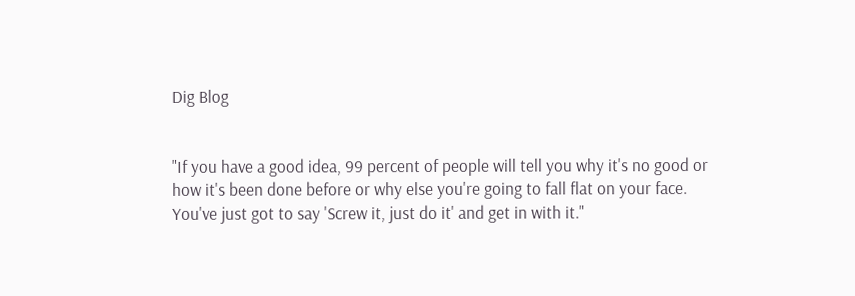Dig Blog


"If you have a good idea, 99 percent of people will tell you why it's no good or how it's been done before or why else you're going to fall flat on your face. You've just got to say 'Screw it, just do it' and get in with it."